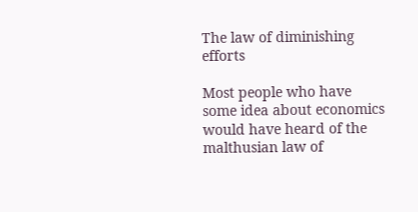The law of diminishing efforts

Most people who have some idea about economics would have heard of the malthusian law of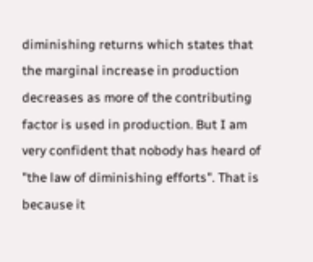diminishing returns which states that the marginal increase in production decreases as more of the contributing factor is used in production. But I am very confident that nobody has heard of "the law of diminishing efforts". That is because it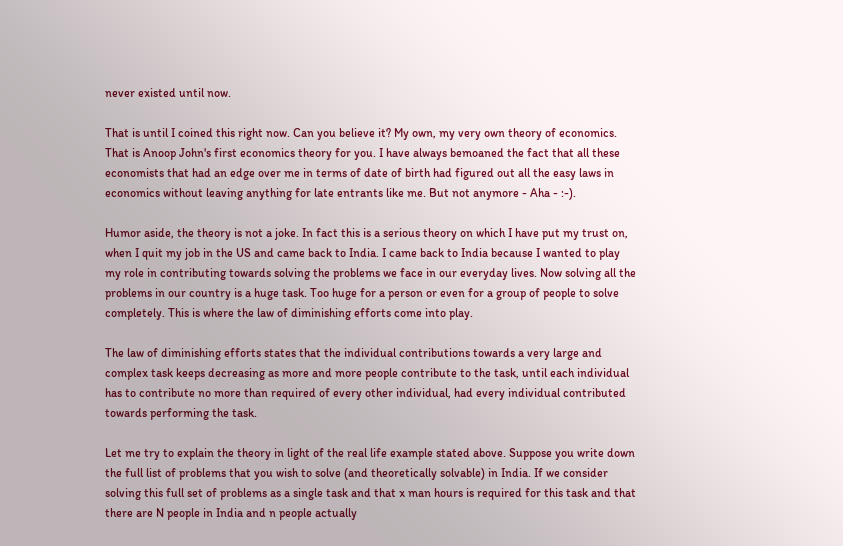never existed until now.

That is until I coined this right now. Can you believe it? My own, my very own theory of economics. That is Anoop John's first economics theory for you. I have always bemoaned the fact that all these economists that had an edge over me in terms of date of birth had figured out all the easy laws in economics without leaving anything for late entrants like me. But not anymore - Aha - :-).

Humor aside, the theory is not a joke. In fact this is a serious theory on which I have put my trust on, when I quit my job in the US and came back to India. I came back to India because I wanted to play my role in contributing towards solving the problems we face in our everyday lives. Now solving all the problems in our country is a huge task. Too huge for a person or even for a group of people to solve completely. This is where the law of diminishing efforts come into play.

The law of diminishing efforts states that the individual contributions towards a very large and complex task keeps decreasing as more and more people contribute to the task, until each individual has to contribute no more than required of every other individual, had every individual contributed towards performing the task.

Let me try to explain the theory in light of the real life example stated above. Suppose you write down the full list of problems that you wish to solve (and theoretically solvable) in India. If we consider solving this full set of problems as a single task and that x man hours is required for this task and that there are N people in India and n people actually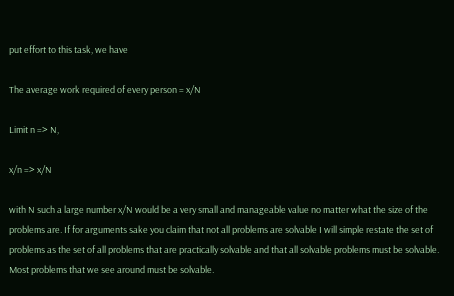put effort to this task, we have

The average work required of every person = x/N

Limit n => N,

x/n => x/N

with N such a large number x/N would be a very small and manageable value no matter what the size of the problems are. If for arguments sake you claim that not all problems are solvable I will simple restate the set of problems as the set of all problems that are practically solvable and that all solvable problems must be solvable. Most problems that we see around must be solvable.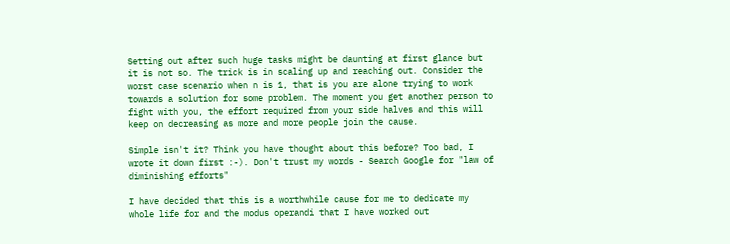Setting out after such huge tasks might be daunting at first glance but it is not so. The trick is in scaling up and reaching out. Consider the worst case scenario when n is 1, that is you are alone trying to work towards a solution for some problem. The moment you get another person to fight with you, the effort required from your side halves and this will keep on decreasing as more and more people join the cause.

Simple isn't it? Think you have thought about this before? Too bad, I wrote it down first :-). Don't trust my words - Search Google for "law of diminishing efforts"

I have decided that this is a worthwhile cause for me to dedicate my whole life for and the modus operandi that I have worked out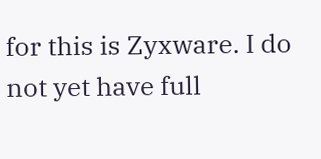for this is Zyxware. I do not yet have full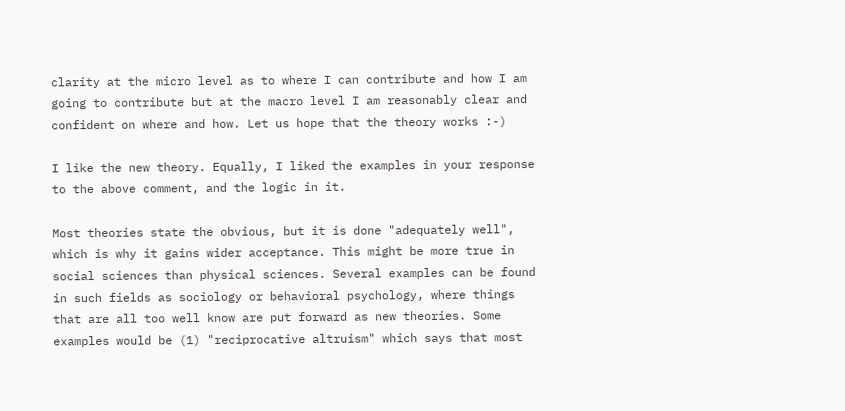clarity at the micro level as to where I can contribute and how I am going to contribute but at the macro level I am reasonably clear and confident on where and how. Let us hope that the theory works :-)

I like the new theory. Equally, I liked the examples in your response to the above comment, and the logic in it.

Most theories state the obvious, but it is done "adequately well", which is why it gains wider acceptance. This might be more true in social sciences than physical sciences. Several examples can be found in such fields as sociology or behavioral psychology, where things that are all too well know are put forward as new theories. Some examples would be (1) "reciprocative altruism" which says that most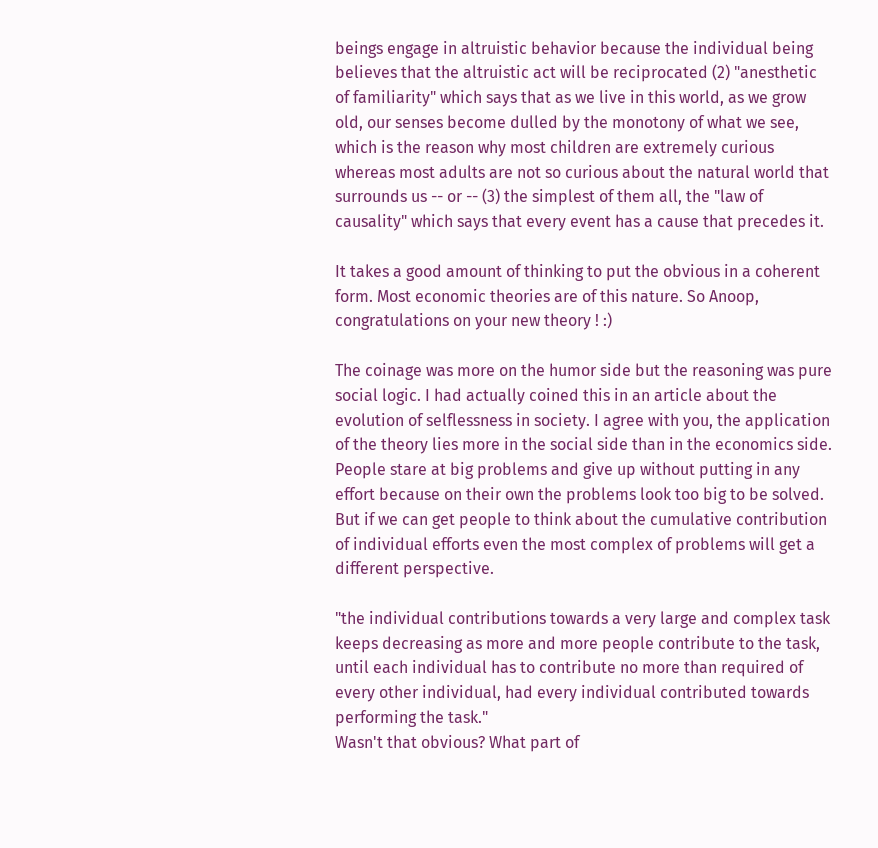beings engage in altruistic behavior because the individual being believes that the altruistic act will be reciprocated (2) "anesthetic of familiarity" which says that as we live in this world, as we grow old, our senses become dulled by the monotony of what we see, which is the reason why most children are extremely curious whereas most adults are not so curious about the natural world that surrounds us -- or -- (3) the simplest of them all, the "law of causality" which says that every event has a cause that precedes it.

It takes a good amount of thinking to put the obvious in a coherent form. Most economic theories are of this nature. So Anoop, congratulations on your new theory ! :)

The coinage was more on the humor side but the reasoning was pure social logic. I had actually coined this in an article about the evolution of selflessness in society. I agree with you, the application of the theory lies more in the social side than in the economics side. People stare at big problems and give up without putting in any effort because on their own the problems look too big to be solved. But if we can get people to think about the cumulative contribution of individual efforts even the most complex of problems will get a different perspective.

"the individual contributions towards a very large and complex task keeps decreasing as more and more people contribute to the task, until each individual has to contribute no more than required of every other individual, had every individual contributed towards performing the task."
Wasn't that obvious? What part of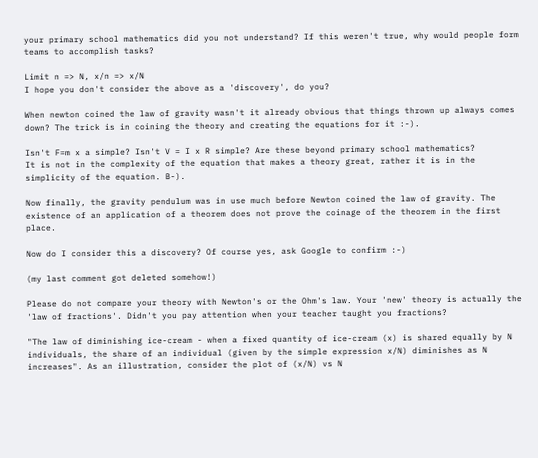your primary school mathematics did you not understand? If this weren't true, why would people form teams to accomplish tasks?

Limit n => N, x/n => x/N
I hope you don't consider the above as a 'discovery', do you?

When newton coined the law of gravity wasn't it already obvious that things thrown up always comes down? The trick is in coining the theory and creating the equations for it :-).

Isn't F=m x a simple? Isn't V = I x R simple? Are these beyond primary school mathematics?
It is not in the complexity of the equation that makes a theory great, rather it is in the simplicity of the equation. B-).

Now finally, the gravity pendulum was in use much before Newton coined the law of gravity. The existence of an application of a theorem does not prove the coinage of the theorem in the first place.

Now do I consider this a discovery? Of course yes, ask Google to confirm :-)

(my last comment got deleted somehow!)

Please do not compare your theory with Newton's or the Ohm's law. Your 'new' theory is actually the 'law of fractions'. Didn't you pay attention when your teacher taught you fractions?

"The law of diminishing ice-cream - when a fixed quantity of ice-cream (x) is shared equally by N individuals, the share of an individual (given by the simple expression x/N) diminishes as N increases". As an illustration, consider the plot of (x/N) vs N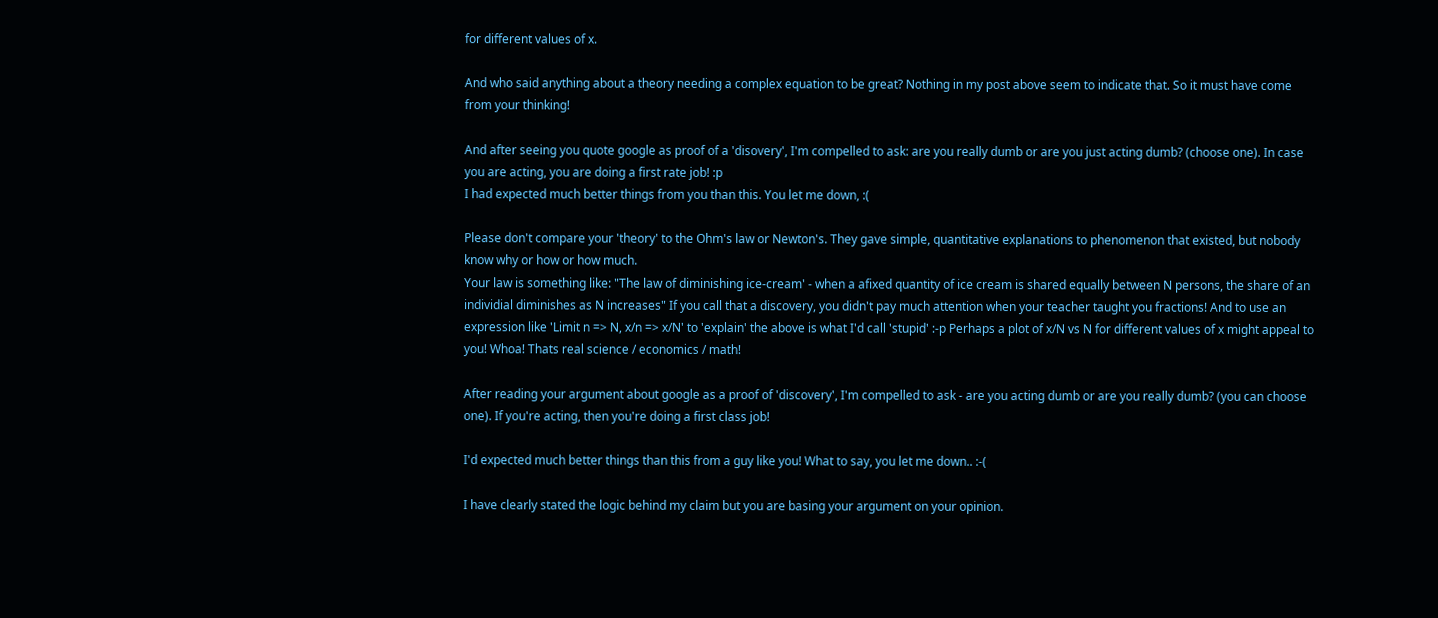for different values of x.

And who said anything about a theory needing a complex equation to be great? Nothing in my post above seem to indicate that. So it must have come from your thinking!

And after seeing you quote google as proof of a 'disovery', I'm compelled to ask: are you really dumb or are you just acting dumb? (choose one). In case you are acting, you are doing a first rate job! :p
I had expected much better things from you than this. You let me down, :(

Please don't compare your 'theory' to the Ohm's law or Newton's. They gave simple, quantitative explanations to phenomenon that existed, but nobody know why or how or how much.
Your law is something like: "The law of diminishing ice-cream' - when a afixed quantity of ice cream is shared equally between N persons, the share of an individial diminishes as N increases" If you call that a discovery, you didn't pay much attention when your teacher taught you fractions! And to use an expression like 'Limit n => N, x/n => x/N' to 'explain' the above is what I'd call 'stupid' :-p Perhaps a plot of x/N vs N for different values of x might appeal to you! Whoa! Thats real science / economics / math!

After reading your argument about google as a proof of 'discovery', I'm compelled to ask - are you acting dumb or are you really dumb? (you can choose one). If you're acting, then you're doing a first class job!

I'd expected much better things than this from a guy like you! What to say, you let me down.. :-(

I have clearly stated the logic behind my claim but you are basing your argument on your opinion.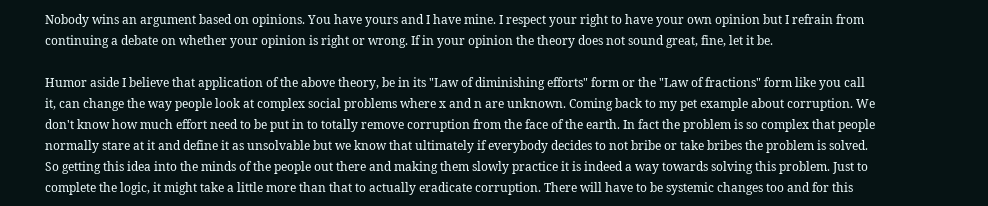Nobody wins an argument based on opinions. You have yours and I have mine. I respect your right to have your own opinion but I refrain from continuing a debate on whether your opinion is right or wrong. If in your opinion the theory does not sound great, fine, let it be.

Humor aside I believe that application of the above theory, be in its "Law of diminishing efforts" form or the "Law of fractions" form like you call it, can change the way people look at complex social problems where x and n are unknown. Coming back to my pet example about corruption. We don't know how much effort need to be put in to totally remove corruption from the face of the earth. In fact the problem is so complex that people normally stare at it and define it as unsolvable but we know that ultimately if everybody decides to not bribe or take bribes the problem is solved. So getting this idea into the minds of the people out there and making them slowly practice it is indeed a way towards solving this problem. Just to complete the logic, it might take a little more than that to actually eradicate corruption. There will have to be systemic changes too and for this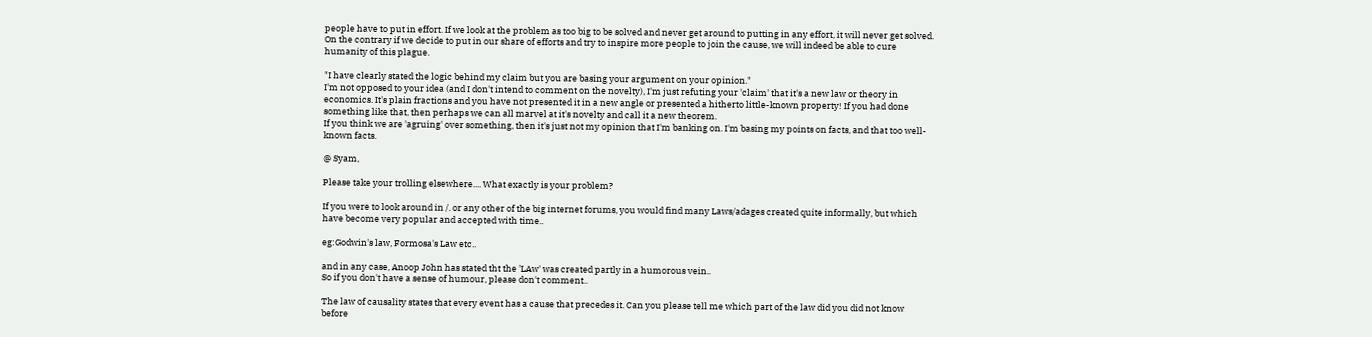people have to put in effort. If we look at the problem as too big to be solved and never get around to putting in any effort, it will never get solved. On the contrary if we decide to put in our share of efforts and try to inspire more people to join the cause, we will indeed be able to cure humanity of this plague.

"I have clearly stated the logic behind my claim but you are basing your argument on your opinion."
I'm not opposed to your idea (and I don't intend to comment on the novelty), I'm just refuting your 'claim' that it's a new law or theory in economics. It's plain fractions and you have not presented it in a new angle or presented a hitherto little-known property! If you had done something like that, then perhaps we can all marvel at it's novelty and call it a new theorem.
If you think we are 'agruing' over something, then it's just not my opinion that I'm banking on. I'm basing my points on facts, and that too well-known facts.

@ Syam,

Please take your trolling elsewhere.... What exactly is your problem?

If you were to look around in /. or any other of the big internet forums, you would find many Laws/adages created quite informally, but which have become very popular and accepted with time..

eg:Godwin's law, Formosa's Law etc..

and in any case, Anoop John has stated tht the 'LAw' was created partly in a humorous vein..
So if you don't have a sense of humour, please don't comment..

The law of causality states that every event has a cause that precedes it. Can you please tell me which part of the law did you did not know before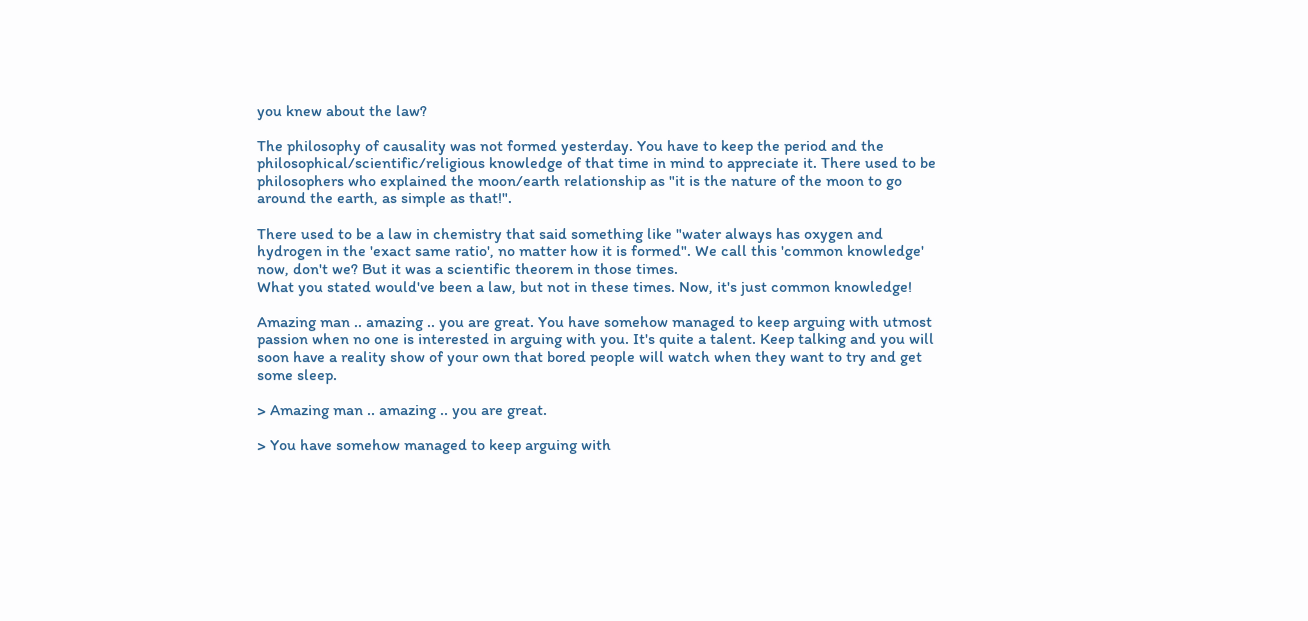you knew about the law?

The philosophy of causality was not formed yesterday. You have to keep the period and the philosophical/scientific/religious knowledge of that time in mind to appreciate it. There used to be philosophers who explained the moon/earth relationship as "it is the nature of the moon to go around the earth, as simple as that!".

There used to be a law in chemistry that said something like "water always has oxygen and hydrogen in the 'exact same ratio', no matter how it is formed". We call this 'common knowledge' now, don't we? But it was a scientific theorem in those times.
What you stated would've been a law, but not in these times. Now, it's just common knowledge!

Amazing man .. amazing .. you are great. You have somehow managed to keep arguing with utmost passion when no one is interested in arguing with you. It's quite a talent. Keep talking and you will soon have a reality show of your own that bored people will watch when they want to try and get some sleep.

> Amazing man .. amazing .. you are great.

> You have somehow managed to keep arguing with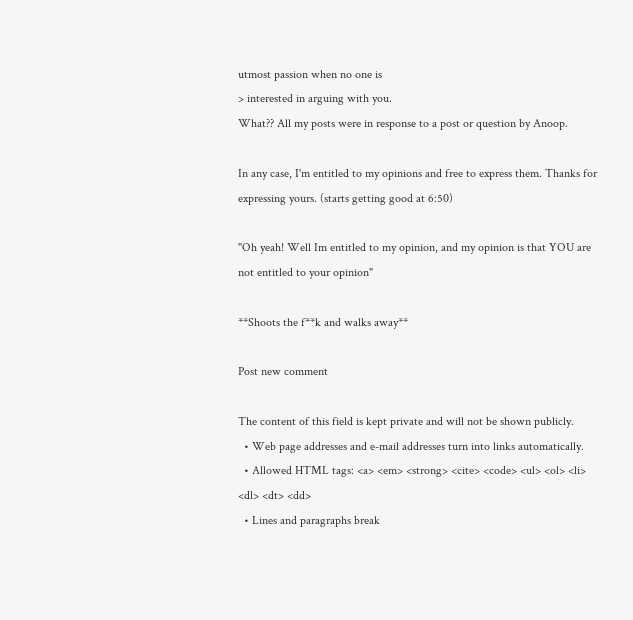utmost passion when no one is
> interested in arguing with you.
What?? All my posts were in response to a post or question by Anoop.

In any case, I'm entitled to my opinions and free to express them. Thanks for expressing yours. (starts getting good at 6:50)

"Oh yeah! Well Im entitled to my opinion, and my opinion is that YOU are not entitled to your opinion"

**Shoots the f**k and walks away**

Post new comment

The content of this field is kept private and will not be shown publicly.
  • Web page addresses and e-mail addresses turn into links automatically.
  • Allowed HTML tags: <a> <em> <strong> <cite> <code> <ul> <ol> <li> <dl> <dt> <dd>
  • Lines and paragraphs break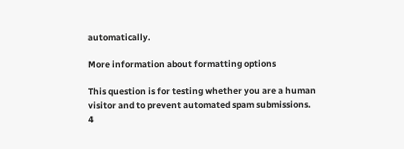automatically.

More information about formatting options

This question is for testing whether you are a human visitor and to prevent automated spam submissions.
4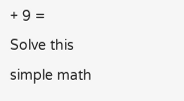+ 9 =
Solve this simple math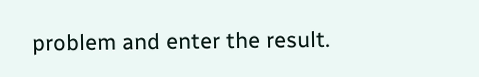problem and enter the result.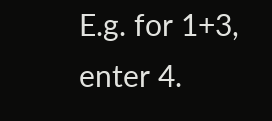E.g. for 1+3, enter 4.